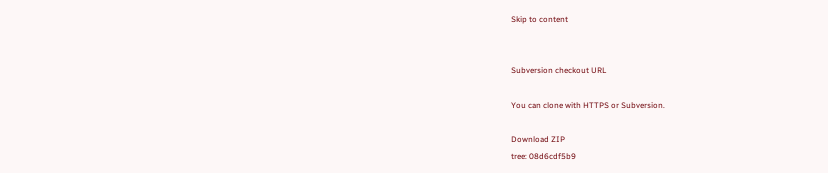Skip to content


Subversion checkout URL

You can clone with HTTPS or Subversion.

Download ZIP
tree: 08d6cdf5b9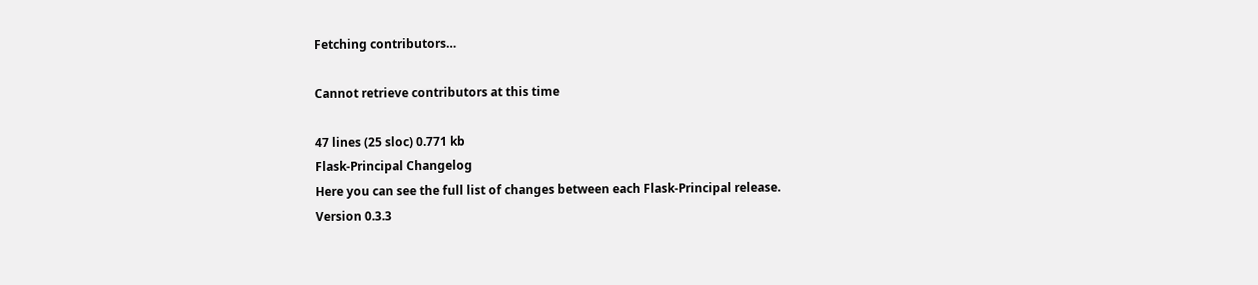Fetching contributors…

Cannot retrieve contributors at this time

47 lines (25 sloc) 0.771 kb
Flask-Principal Changelog
Here you can see the full list of changes between each Flask-Principal release.
Version 0.3.3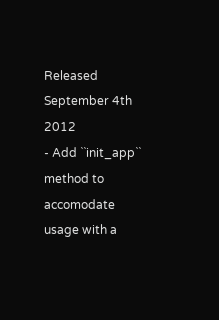Released September 4th 2012
- Add ``init_app`` method to accomodate usage with a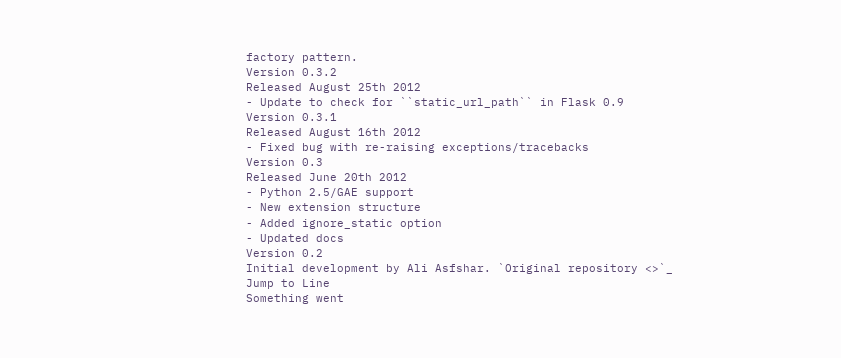factory pattern.
Version 0.3.2
Released August 25th 2012
- Update to check for ``static_url_path`` in Flask 0.9
Version 0.3.1
Released August 16th 2012
- Fixed bug with re-raising exceptions/tracebacks
Version 0.3
Released June 20th 2012
- Python 2.5/GAE support
- New extension structure
- Added ignore_static option
- Updated docs
Version 0.2
Initial development by Ali Asfshar. `Original repository <>`_
Jump to Line
Something went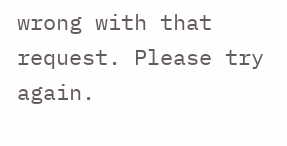wrong with that request. Please try again.